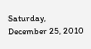Saturday, December 25, 2010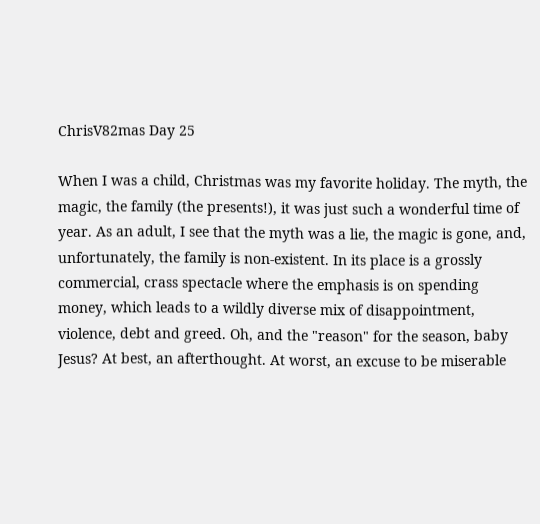ChrisV82mas Day 25

When I was a child, Christmas was my favorite holiday. The myth, the magic, the family (the presents!), it was just such a wonderful time of year. As an adult, I see that the myth was a lie, the magic is gone, and, unfortunately, the family is non-existent. In its place is a grossly commercial, crass spectacle where the emphasis is on spending money, which leads to a wildly diverse mix of disappointment, violence, debt and greed. Oh, and the "reason" for the season, baby Jesus? At best, an afterthought. At worst, an excuse to be miserable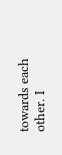towards each other. I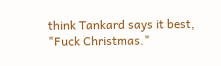think Tankard says it best, "Fuck Christmas."